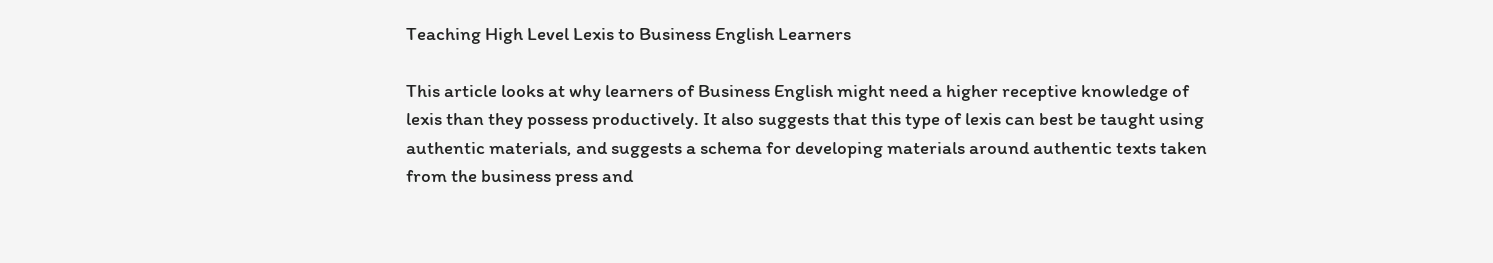Teaching High Level Lexis to Business English Learners

This article looks at why learners of Business English might need a higher receptive knowledge of lexis than they possess productively. It also suggests that this type of lexis can best be taught using authentic materials, and suggests a schema for developing materials around authentic texts taken from the business press and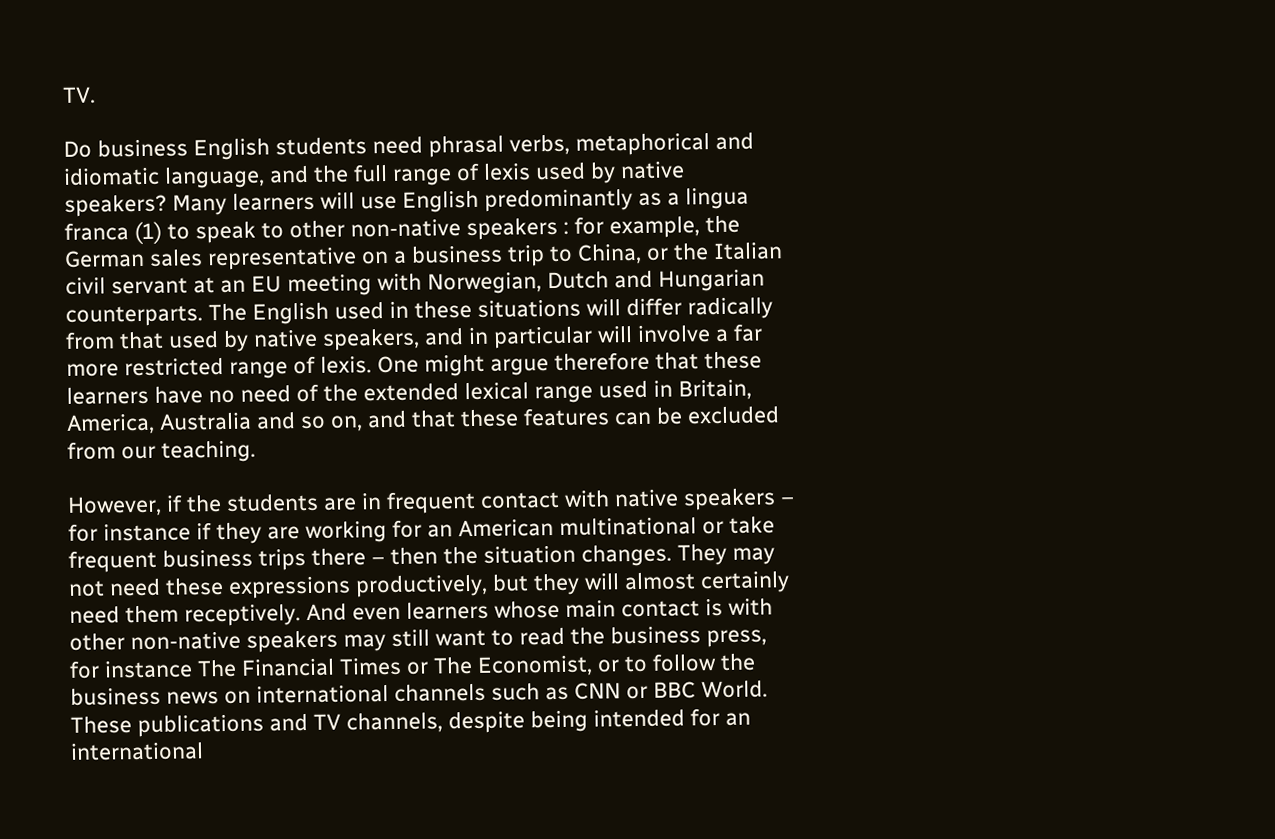TV.

Do business English students need phrasal verbs, metaphorical and idiomatic language, and the full range of lexis used by native speakers? Many learners will use English predominantly as a lingua franca (1) to speak to other non-native speakers : for example, the German sales representative on a business trip to China, or the Italian civil servant at an EU meeting with Norwegian, Dutch and Hungarian counterparts. The English used in these situations will differ radically from that used by native speakers, and in particular will involve a far more restricted range of lexis. One might argue therefore that these learners have no need of the extended lexical range used in Britain, America, Australia and so on, and that these features can be excluded from our teaching.

However, if the students are in frequent contact with native speakers – for instance if they are working for an American multinational or take frequent business trips there – then the situation changes. They may not need these expressions productively, but they will almost certainly need them receptively. And even learners whose main contact is with other non-native speakers may still want to read the business press, for instance The Financial Times or The Economist, or to follow the business news on international channels such as CNN or BBC World.
These publications and TV channels, despite being intended for an international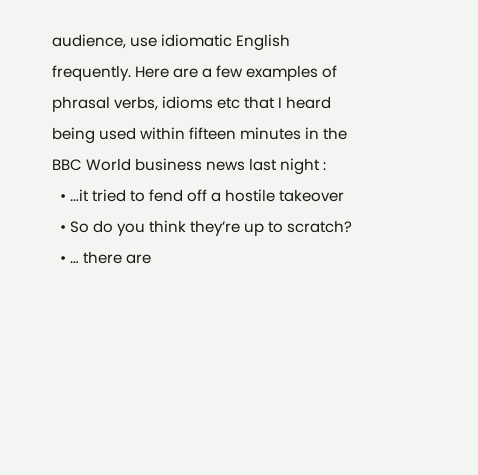audience, use idiomatic English frequently. Here are a few examples of phrasal verbs, idioms etc that I heard being used within fifteen minutes in the BBC World business news last night :
  • …it tried to fend off a hostile takeover
  • So do you think they’re up to scratch?
  • … there are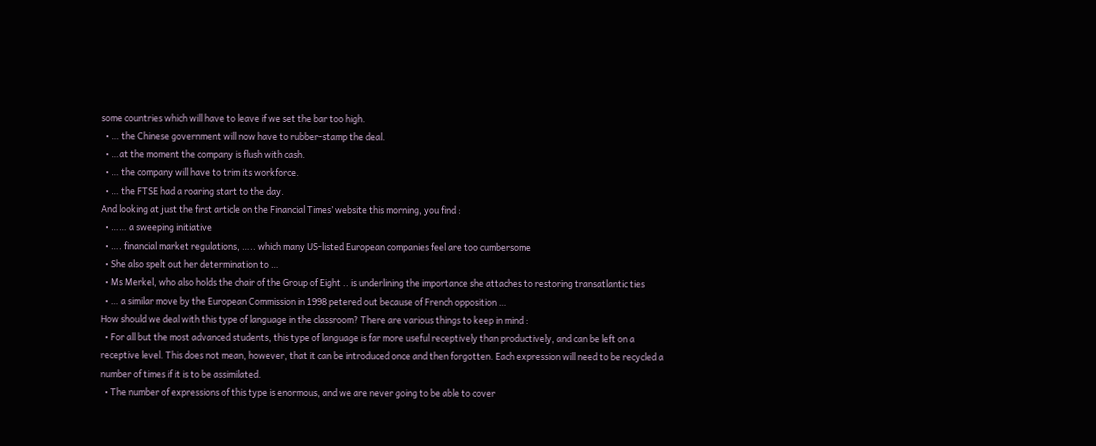some countries which will have to leave if we set the bar too high.
  • … the Chinese government will now have to rubber-stamp the deal.
  • …at the moment the company is flush with cash.
  • … the company will have to trim its workforce.
  • … the FTSE had a roaring start to the day.
And looking at just the first article on the Financial Times’ website this morning, you find :
  • …… a sweeping initiative
  • …. financial market regulations, ….. which many US-listed European companies feel are too cumbersome
  • She also spelt out her determination to …
  • Ms Merkel, who also holds the chair of the Group of Eight .. is underlining the importance she attaches to restoring transatlantic ties
  • … a similar move by the European Commission in 1998 petered out because of French opposition …
How should we deal with this type of language in the classroom? There are various things to keep in mind :
  • For all but the most advanced students, this type of language is far more useful receptively than productively, and can be left on a receptive level. This does not mean, however, that it can be introduced once and then forgotten. Each expression will need to be recycled a number of times if it is to be assimilated.
  • The number of expressions of this type is enormous, and we are never going to be able to cover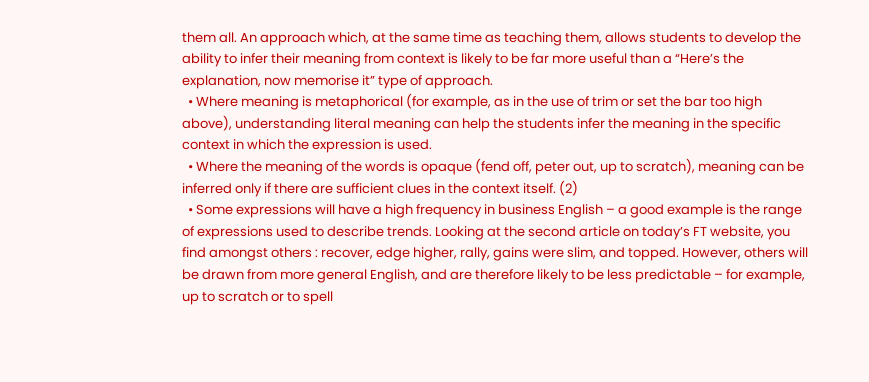them all. An approach which, at the same time as teaching them, allows students to develop the ability to infer their meaning from context is likely to be far more useful than a “Here’s the explanation, now memorise it” type of approach.
  • Where meaning is metaphorical (for example, as in the use of trim or set the bar too high above), understanding literal meaning can help the students infer the meaning in the specific context in which the expression is used.
  • Where the meaning of the words is opaque (fend off, peter out, up to scratch), meaning can be inferred only if there are sufficient clues in the context itself. (2)
  • Some expressions will have a high frequency in business English – a good example is the range of expressions used to describe trends. Looking at the second article on today’s FT website, you find amongst others : recover, edge higher, rally, gains were slim, and topped. However, others will be drawn from more general English, and are therefore likely to be less predictable – for example, up to scratch or to spell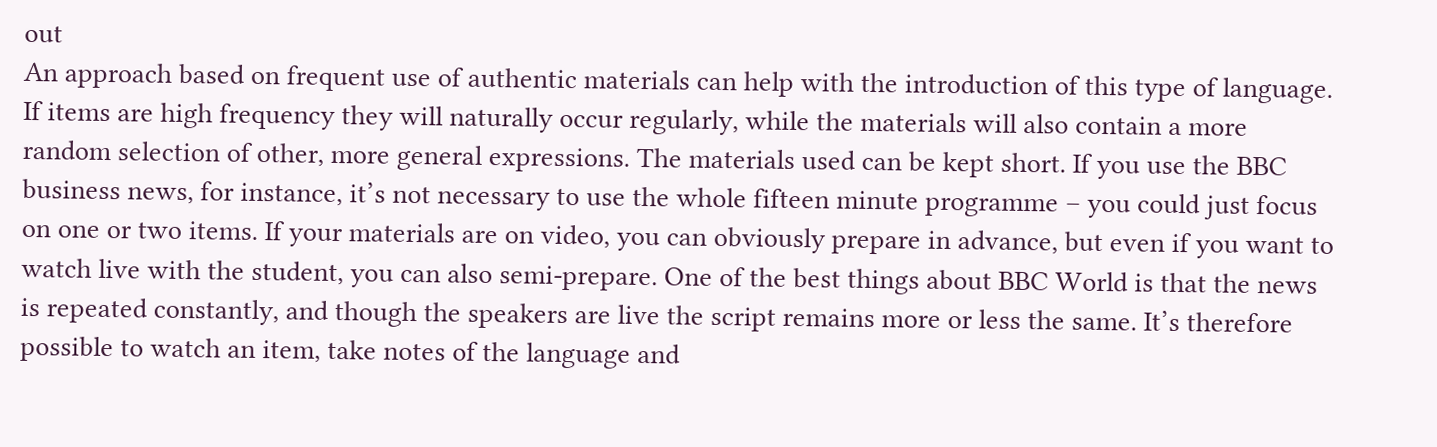out
An approach based on frequent use of authentic materials can help with the introduction of this type of language. If items are high frequency they will naturally occur regularly, while the materials will also contain a more random selection of other, more general expressions. The materials used can be kept short. If you use the BBC business news, for instance, it’s not necessary to use the whole fifteen minute programme – you could just focus on one or two items. If your materials are on video, you can obviously prepare in advance, but even if you want to watch live with the student, you can also semi-prepare. One of the best things about BBC World is that the news is repeated constantly, and though the speakers are live the script remains more or less the same. It’s therefore possible to watch an item, take notes of the language and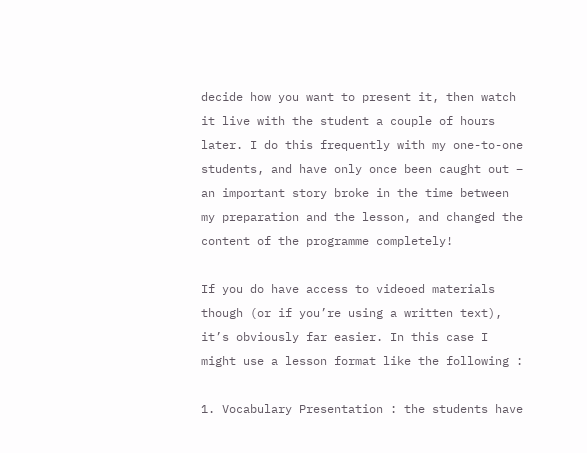decide how you want to present it, then watch it live with the student a couple of hours later. I do this frequently with my one-to-one students, and have only once been caught out – an important story broke in the time between my preparation and the lesson, and changed the content of the programme completely!

If you do have access to videoed materials though (or if you’re using a written text), it’s obviously far easier. In this case I might use a lesson format like the following :

1. Vocabulary Presentation : the students have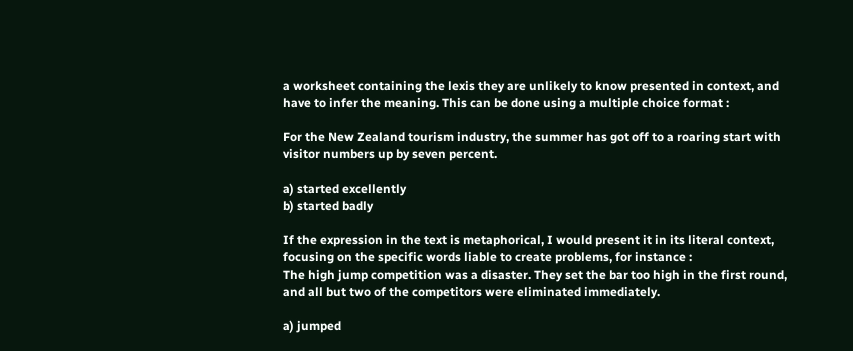a worksheet containing the lexis they are unlikely to know presented in context, and have to infer the meaning. This can be done using a multiple choice format :

For the New Zealand tourism industry, the summer has got off to a roaring start with visitor numbers up by seven percent.

a) started excellently
b) started badly

If the expression in the text is metaphorical, I would present it in its literal context, focusing on the specific words liable to create problems, for instance :
The high jump competition was a disaster. They set the bar too high in the first round, and all but two of the competitors were eliminated immediately.

a) jumped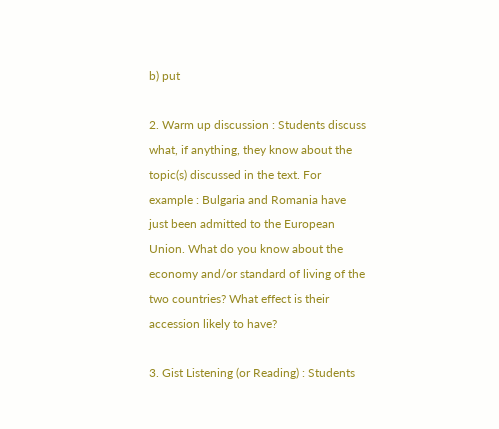b) put

2. Warm up discussion : Students discuss what, if anything, they know about the topic(s) discussed in the text. For example : Bulgaria and Romania have just been admitted to the European Union. What do you know about the economy and/or standard of living of the two countries? What effect is their accession likely to have?

3. Gist Listening (or Reading) : Students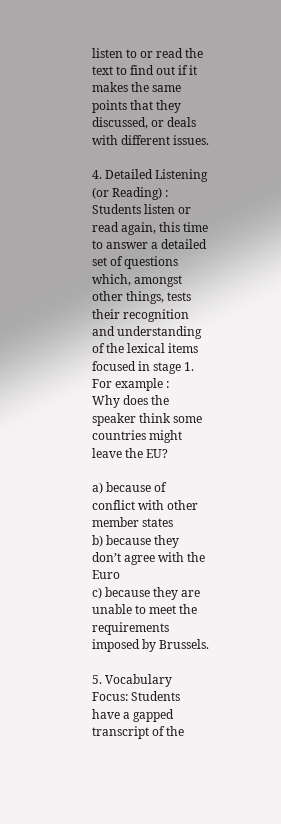listen to or read the text to find out if it makes the same points that they discussed, or deals with different issues.

4. Detailed Listening (or Reading) : Students listen or read again, this time to answer a detailed set of questions which, amongst other things, tests their recognition and understanding of the lexical items focused in stage 1. For example :
Why does the speaker think some countries might leave the EU?

a) because of conflict with other member states
b) because they don’t agree with the Euro
c) because they are unable to meet the requirements imposed by Brussels.

5. Vocabulary Focus: Students have a gapped transcript of the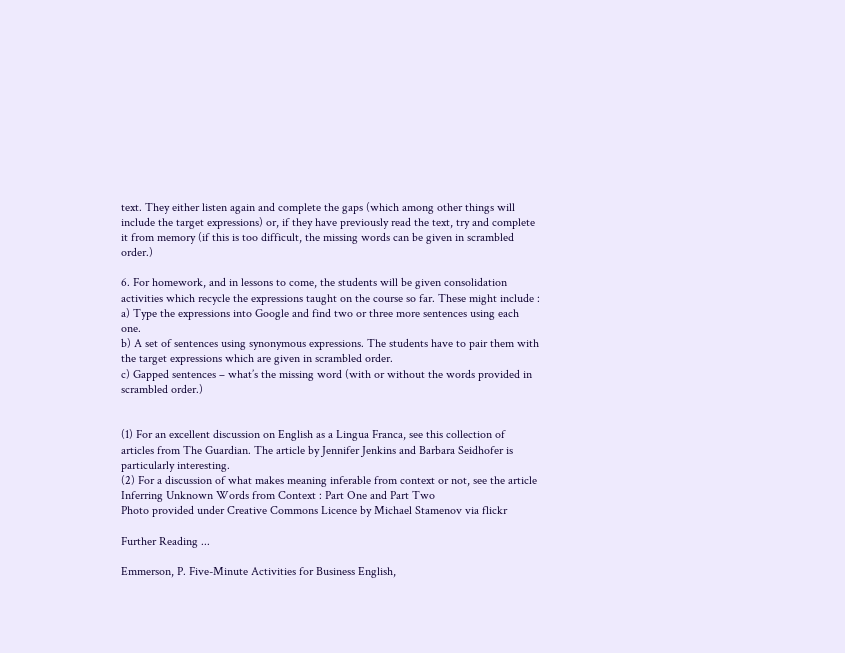text. They either listen again and complete the gaps (which among other things will include the target expressions) or, if they have previously read the text, try and complete it from memory (if this is too difficult, the missing words can be given in scrambled order.)

6. For homework, and in lessons to come, the students will be given consolidation activities which recycle the expressions taught on the course so far. These might include :
a) Type the expressions into Google and find two or three more sentences using each one.
b) A set of sentences using synonymous expressions. The students have to pair them with the target expressions which are given in scrambled order.
c) Gapped sentences – what’s the missing word (with or without the words provided in scrambled order.)


(1) For an excellent discussion on English as a Lingua Franca, see this collection of articles from The Guardian. The article by Jennifer Jenkins and Barbara Seidhofer is particularly interesting.
(2) For a discussion of what makes meaning inferable from context or not, see the article Inferring Unknown Words from Context : Part One and Part Two
Photo provided under Creative Commons Licence by Michael Stamenov via flickr

Further Reading ...

Emmerson, P. Five-Minute Activities for Business English,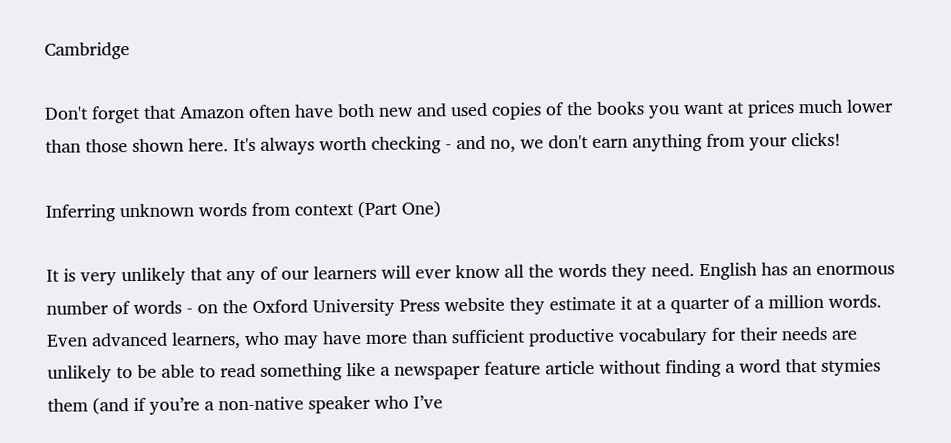Cambridge

Don't forget that Amazon often have both new and used copies of the books you want at prices much lower than those shown here. It's always worth checking - and no, we don't earn anything from your clicks!

Inferring unknown words from context (Part One)

It is very unlikely that any of our learners will ever know all the words they need. English has an enormous number of words - on the Oxford University Press website they estimate it at a quarter of a million words. Even advanced learners, who may have more than sufficient productive vocabulary for their needs are unlikely to be able to read something like a newspaper feature article without finding a word that stymies them (and if you’re a non-native speaker who I’ve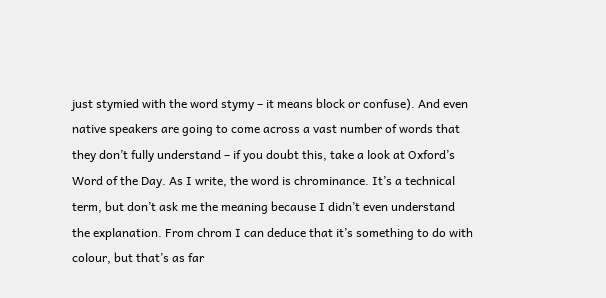just stymied with the word stymy – it means block or confuse). And even native speakers are going to come across a vast number of words that they don’t fully understand – if you doubt this, take a look at Oxford’s Word of the Day. As I write, the word is chrominance. It’s a technical term, but don’t ask me the meaning because I didn’t even understand the explanation. From chrom I can deduce that it’s something to do with colour, but that’s as far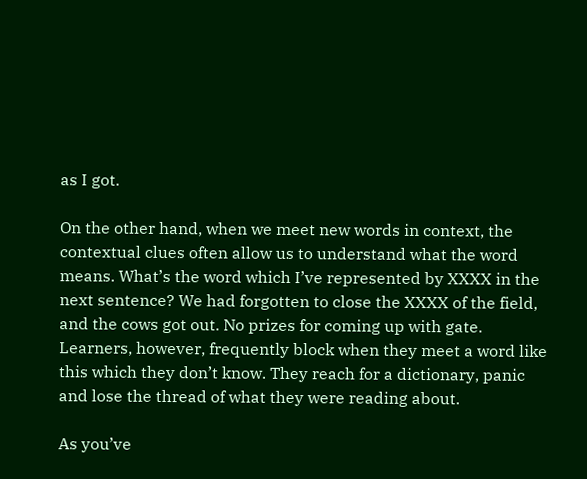as I got.

On the other hand, when we meet new words in context, the contextual clues often allow us to understand what the word means. What’s the word which I’ve represented by XXXX in the next sentence? We had forgotten to close the XXXX of the field, and the cows got out. No prizes for coming up with gate. Learners, however, frequently block when they meet a word like this which they don’t know. They reach for a dictionary, panic and lose the thread of what they were reading about.

As you’ve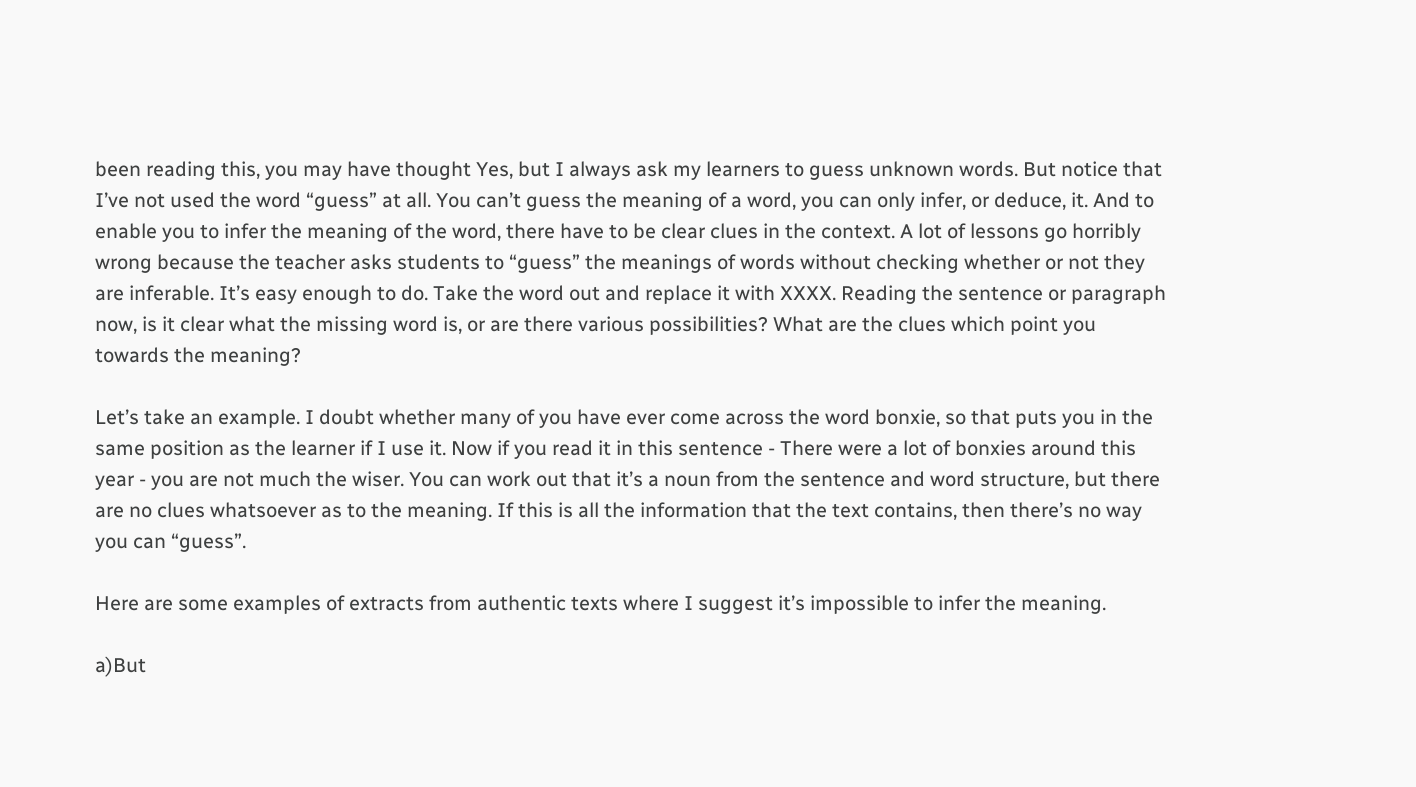been reading this, you may have thought Yes, but I always ask my learners to guess unknown words. But notice that I’ve not used the word “guess” at all. You can’t guess the meaning of a word, you can only infer, or deduce, it. And to enable you to infer the meaning of the word, there have to be clear clues in the context. A lot of lessons go horribly wrong because the teacher asks students to “guess” the meanings of words without checking whether or not they are inferable. It’s easy enough to do. Take the word out and replace it with XXXX. Reading the sentence or paragraph now, is it clear what the missing word is, or are there various possibilities? What are the clues which point you towards the meaning?

Let’s take an example. I doubt whether many of you have ever come across the word bonxie, so that puts you in the same position as the learner if I use it. Now if you read it in this sentence - There were a lot of bonxies around this year - you are not much the wiser. You can work out that it’s a noun from the sentence and word structure, but there are no clues whatsoever as to the meaning. If this is all the information that the text contains, then there’s no way you can “guess”.

Here are some examples of extracts from authentic texts where I suggest it’s impossible to infer the meaning.

a)But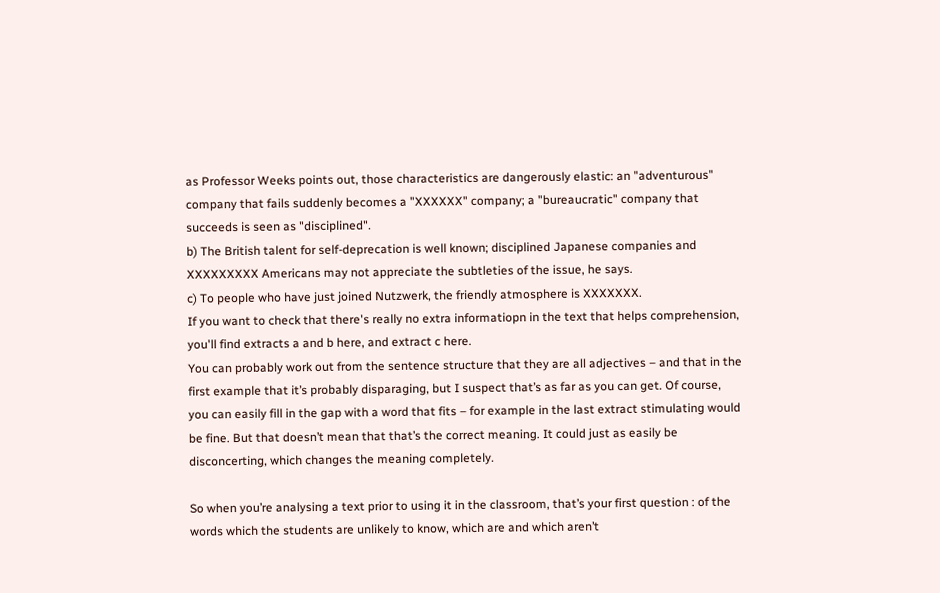as Professor Weeks points out, those characteristics are dangerously elastic: an "adventurous" company that fails suddenly becomes a "XXXXXX" company; a "bureaucratic" company that succeeds is seen as "disciplined".
b) The British talent for self-deprecation is well known; disciplined Japanese companies and XXXXXXXXX Americans may not appreciate the subtleties of the issue, he says.
c) To people who have just joined Nutzwerk, the friendly atmosphere is XXXXXXX.
If you want to check that there's really no extra informatiopn in the text that helps comprehension, you'll find extracts a and b here, and extract c here.
You can probably work out from the sentence structure that they are all adjectives – and that in the first example that it’s probably disparaging, but I suspect that’s as far as you can get. Of course, you can easily fill in the gap with a word that fits – for example in the last extract stimulating would be fine. But that doesn’t mean that that’s the correct meaning. It could just as easily be disconcerting, which changes the meaning completely.

So when you’re analysing a text prior to using it in the classroom, that’s your first question : of the words which the students are unlikely to know, which are and which aren’t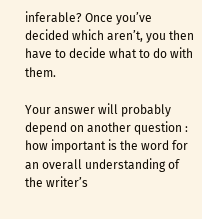inferable? Once you’ve decided which aren’t, you then have to decide what to do with them.

Your answer will probably depend on another question : how important is the word for an overall understanding of the writer’s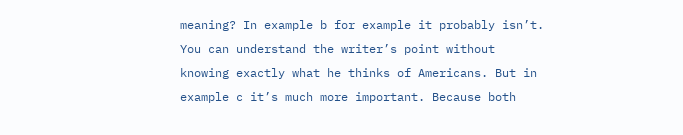meaning? In example b for example it probably isn’t. You can understand the writer’s point without knowing exactly what he thinks of Americans. But in example c it’s much more important. Because both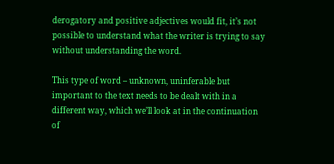derogatory and positive adjectives would fit, it’s not possible to understand what the writer is trying to say without understanding the word.

This type of word – unknown, uninferable but important to the text needs to be dealt with in a different way, which we’ll look at in the continuation of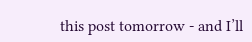this post tomorrow - and I’ll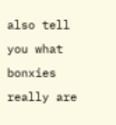also tell you what bonxies really are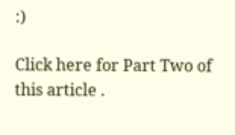:)

Click here for Part Two of this article .